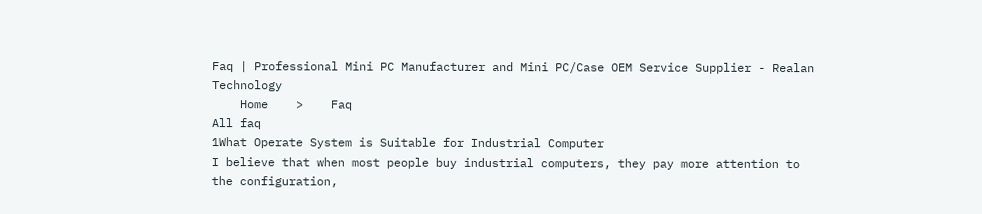Faq | Professional Mini PC Manufacturer and Mini PC/Case OEM Service Supplier - Realan Technology
    Home    >    Faq
All faq
1What Operate System is Suitable for Industrial Computer
I believe that when most people buy industrial computers, they pay more attention to the configuration,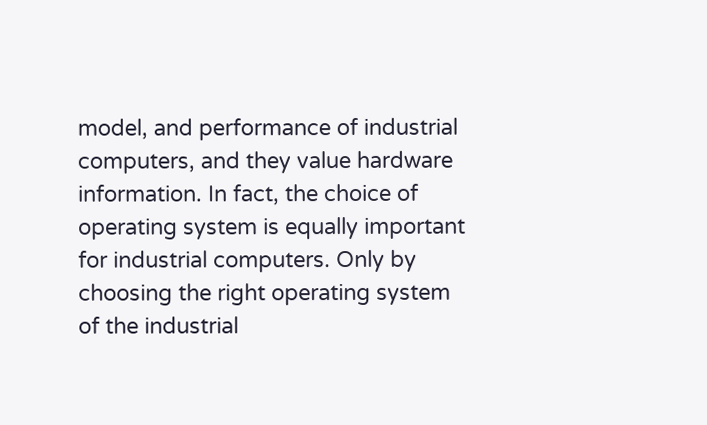model, and performance of industrial computers, and they value hardware information. In fact, the choice of operating system is equally important for industrial computers. Only by choosing the right operating system of the industrial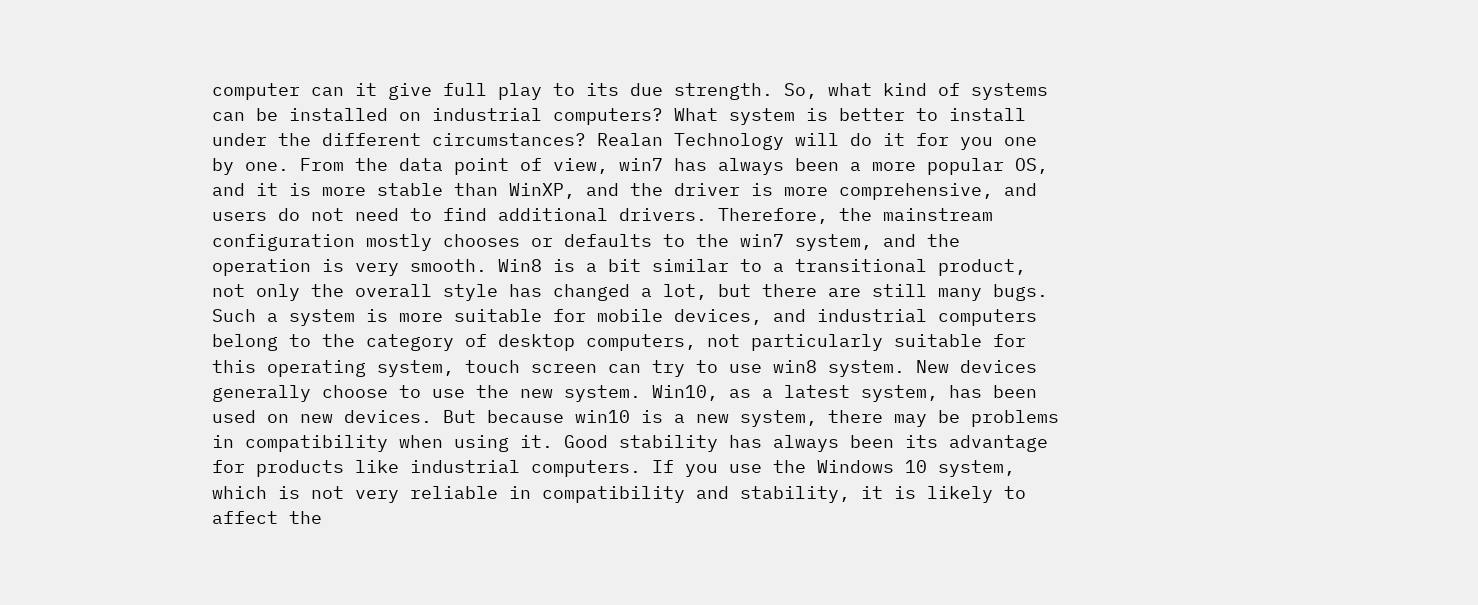computer can it give full play to its due strength. So, what kind of systems can be installed on industrial computers? What system is better to install under the different circumstances? Realan Technology will do it for you one by one. From the data point of view, win7 has always been a more popular OS, and it is more stable than WinXP, and the driver is more comprehensive, and users do not need to find additional drivers. Therefore, the mainstream configuration mostly chooses or defaults to the win7 system, and the operation is very smooth. Win8 is a bit similar to a transitional product, not only the overall style has changed a lot, but there are still many bugs. Such a system is more suitable for mobile devices, and industrial computers belong to the category of desktop computers, not particularly suitable for this operating system, touch screen can try to use win8 system. New devices generally choose to use the new system. Win10, as a latest system, has been used on new devices. But because win10 is a new system, there may be problems in compatibility when using it. Good stability has always been its advantage for products like industrial computers. If you use the Windows 10 system, which is not very reliable in compatibility and stability, it is likely to affect the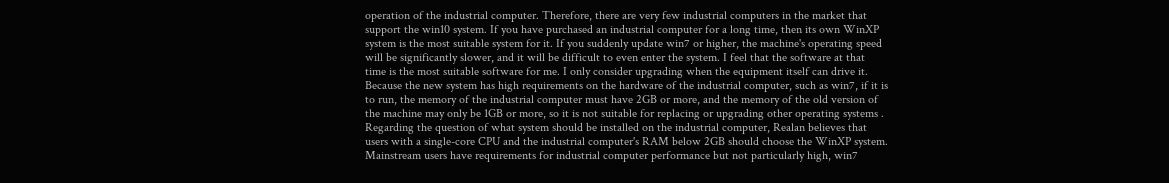operation of the industrial computer. Therefore, there are very few industrial computers in the market that support the win10 system. If you have purchased an industrial computer for a long time, then its own WinXP system is the most suitable system for it. If you suddenly update win7 or higher, the machine's operating speed will be significantly slower, and it will be difficult to even enter the system. I feel that the software at that time is the most suitable software for me. I only consider upgrading when the equipment itself can drive it. Because the new system has high requirements on the hardware of the industrial computer, such as win7, if it is to run, the memory of the industrial computer must have 2GB or more, and the memory of the old version of the machine may only be 1GB or more, so it is not suitable for replacing or upgrading other operating systems . Regarding the question of what system should be installed on the industrial computer, Realan believes that users with a single-core CPU and the industrial computer's RAM below 2GB should choose the WinXP system. Mainstream users have requirements for industrial computer performance but not particularly high, win7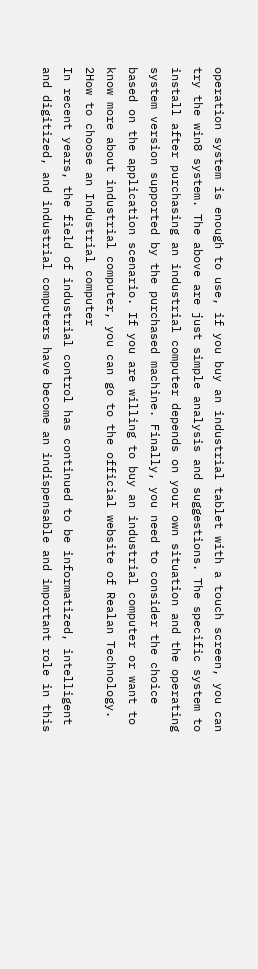operation system is enough to use, if you buy an industrial tablet with a touch screen, you can try the win8 system. The above are just simple analysis and suggestions. The specific system to install after purchasing an industrial computer depends on your own situation and the operating system version supported by the purchased machine. Finally, you need to consider the choice based on the application scenario. If you are willing to buy an industrial computer or want to know more about industrial computer, you can go to the official website of Realan Technology.
2How to choose an Industrial computer
In recent years, the field of industrial control has continued to be informatized, intelligent and digitized, and industrial computers have become an indispensable and important role in this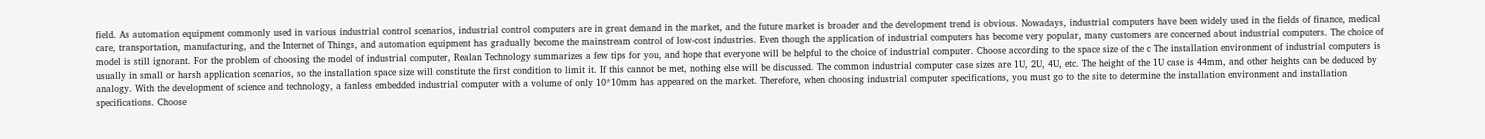field. As automation equipment commonly used in various industrial control scenarios, industrial control computers are in great demand in the market, and the future market is broader and the development trend is obvious. Nowadays, industrial computers have been widely used in the fields of finance, medical care, transportation, manufacturing, and the Internet of Things, and automation equipment has gradually become the mainstream control of low-cost industries. Even though the application of industrial computers has become very popular, many customers are concerned about industrial computers. The choice of model is still ignorant. For the problem of choosing the model of industrial computer, Realan Technology summarizes a few tips for you, and hope that everyone will be helpful to the choice of industrial computer. Choose according to the space size of the c The installation environment of industrial computers is usually in small or harsh application scenarios, so the installation space size will constitute the first condition to limit it. If this cannot be met, nothing else will be discussed. The common industrial computer case sizes are 1U, 2U, 4U, etc. The height of the 1U case is 44mm, and other heights can be deduced by analogy. With the development of science and technology, a fanless embedded industrial computer with a volume of only 10*10mm has appeared on the market. Therefore, when choosing industrial computer specifications, you must go to the site to determine the installation environment and installation specifications. Choose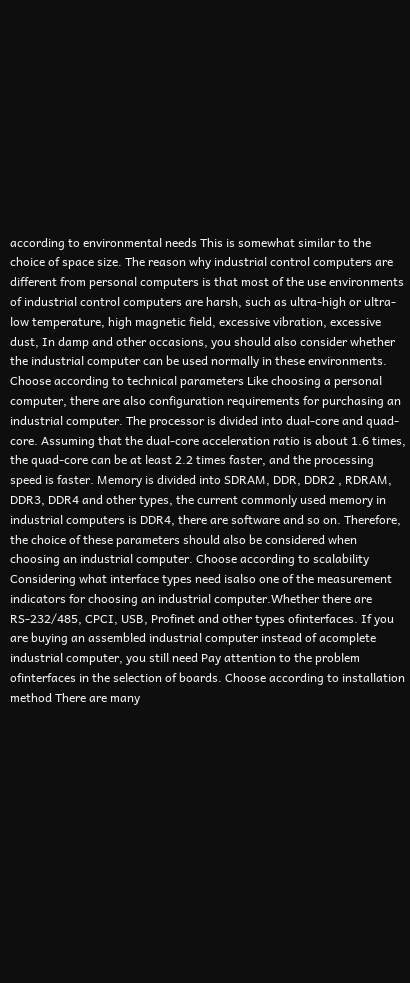according to environmental needs This is somewhat similar to the choice of space size. The reason why industrial control computers are different from personal computers is that most of the use environments of industrial control computers are harsh, such as ultra-high or ultra-low temperature, high magnetic field, excessive vibration, excessive dust, In damp and other occasions, you should also consider whether the industrial computer can be used normally in these environments. Choose according to technical parameters Like choosing a personal computer, there are also configuration requirements for purchasing an industrial computer. The processor is divided into dual-core and quad-core. Assuming that the dual-core acceleration ratio is about 1.6 times, the quad-core can be at least 2.2 times faster, and the processing speed is faster. Memory is divided into SDRAM, DDR, DDR2 , RDRAM, DDR3, DDR4 and other types, the current commonly used memory in industrial computers is DDR4, there are software and so on. Therefore, the choice of these parameters should also be considered when choosing an industrial computer. Choose according to scalability Considering what interface types need isalso one of the measurement indicators for choosing an industrial computer.Whether there are RS-232/485, CPCI, USB, Profinet and other types ofinterfaces. If you are buying an assembled industrial computer instead of acomplete industrial computer, you still need Pay attention to the problem ofinterfaces in the selection of boards. Choose according to installation method There are many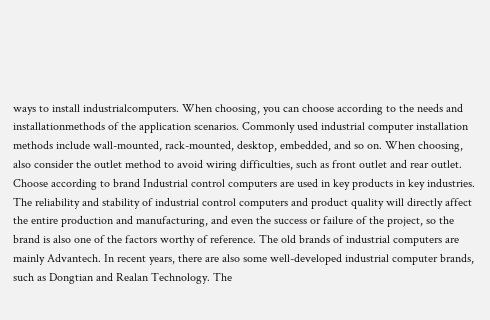ways to install industrialcomputers. When choosing, you can choose according to the needs and installationmethods of the application scenarios. Commonly used industrial computer installation methods include wall-mounted, rack-mounted, desktop, embedded, and so on. When choosing, also consider the outlet method to avoid wiring difficulties, such as front outlet and rear outlet. Choose according to brand Industrial control computers are used in key products in key industries. The reliability and stability of industrial control computers and product quality will directly affect the entire production and manufacturing, and even the success or failure of the project, so the brand is also one of the factors worthy of reference. The old brands of industrial computers are mainly Advantech. In recent years, there are also some well-developed industrial computer brands, such as Dongtian and Realan Technology. The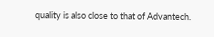quality is also close to that of Advantech.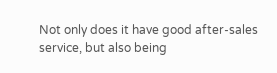Not only does it have good after-sales service, but also being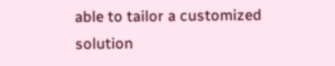able to tailor a customized solution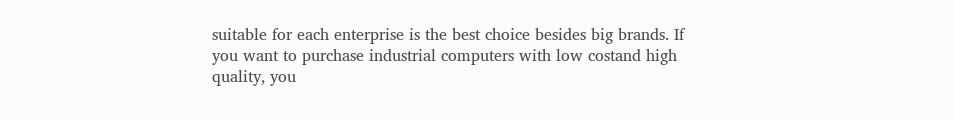suitable for each enterprise is the best choice besides big brands. If you want to purchase industrial computers with low costand high quality, you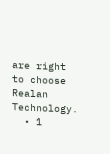are right to choose Realan Technology.
  • 1